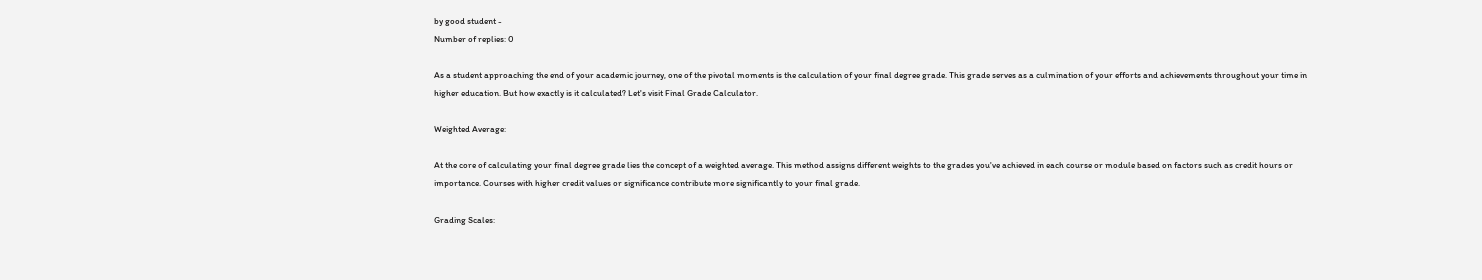by good student -
Number of replies: 0

As a student approaching the end of your academic journey, one of the pivotal moments is the calculation of your final degree grade. This grade serves as a culmination of your efforts and achievements throughout your time in higher education. But how exactly is it calculated? Let's visit Final Grade Calculator.

Weighted Average:

At the core of calculating your final degree grade lies the concept of a weighted average. This method assigns different weights to the grades you've achieved in each course or module based on factors such as credit hours or importance. Courses with higher credit values or significance contribute more significantly to your final grade.

Grading Scales: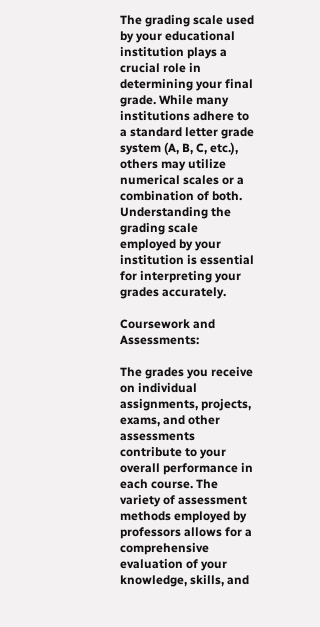The grading scale used by your educational institution plays a crucial role in determining your final grade. While many institutions adhere to a standard letter grade system (A, B, C, etc.), others may utilize numerical scales or a combination of both. Understanding the grading scale employed by your institution is essential for interpreting your grades accurately.

Coursework and Assessments:

The grades you receive on individual assignments, projects, exams, and other assessments contribute to your overall performance in each course. The variety of assessment methods employed by professors allows for a comprehensive evaluation of your knowledge, skills, and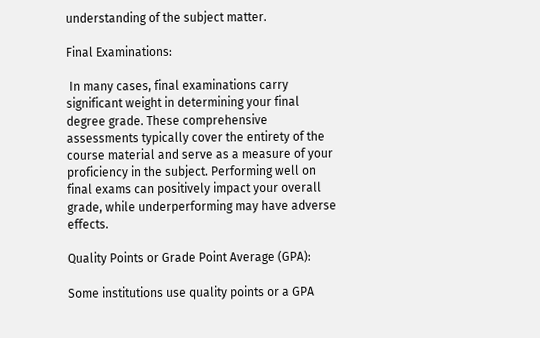understanding of the subject matter.

Final Examinations:

 In many cases, final examinations carry significant weight in determining your final degree grade. These comprehensive assessments typically cover the entirety of the course material and serve as a measure of your proficiency in the subject. Performing well on final exams can positively impact your overall grade, while underperforming may have adverse effects.

Quality Points or Grade Point Average (GPA):

Some institutions use quality points or a GPA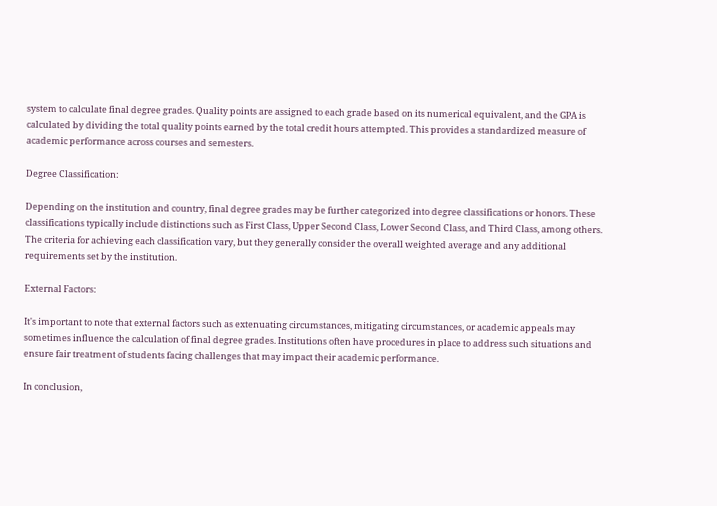system to calculate final degree grades. Quality points are assigned to each grade based on its numerical equivalent, and the GPA is calculated by dividing the total quality points earned by the total credit hours attempted. This provides a standardized measure of academic performance across courses and semesters.

Degree Classification:

Depending on the institution and country, final degree grades may be further categorized into degree classifications or honors. These classifications typically include distinctions such as First Class, Upper Second Class, Lower Second Class, and Third Class, among others. The criteria for achieving each classification vary, but they generally consider the overall weighted average and any additional requirements set by the institution.

External Factors:

It's important to note that external factors such as extenuating circumstances, mitigating circumstances, or academic appeals may sometimes influence the calculation of final degree grades. Institutions often have procedures in place to address such situations and ensure fair treatment of students facing challenges that may impact their academic performance.

In conclusion,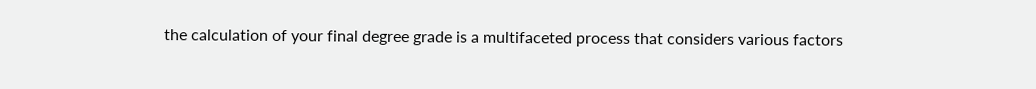the calculation of your final degree grade is a multifaceted process that considers various factors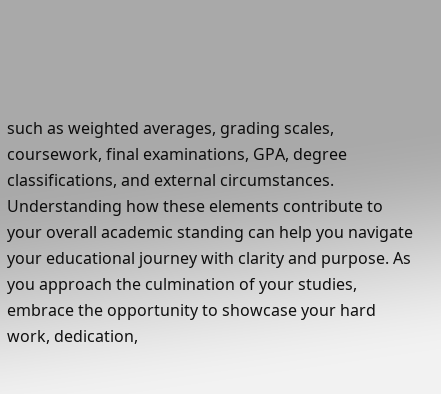such as weighted averages, grading scales, coursework, final examinations, GPA, degree classifications, and external circumstances. Understanding how these elements contribute to your overall academic standing can help you navigate your educational journey with clarity and purpose. As you approach the culmination of your studies, embrace the opportunity to showcase your hard work, dedication,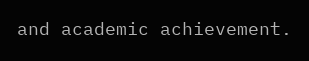and academic achievement.